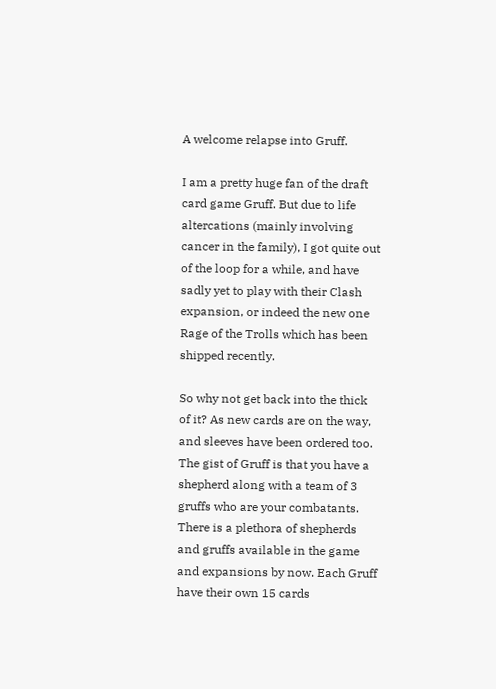A welcome relapse into Gruff.

I am a pretty huge fan of the draft card game Gruff. But due to life altercations (mainly involving cancer in the family), I got quite out of the loop for a while, and have sadly yet to play with their Clash expansion, or indeed the new one Rage of the Trolls which has been shipped recently.

So why not get back into the thick of it? As new cards are on the way, and sleeves have been ordered too. The gist of Gruff is that you have a shepherd along with a team of 3 gruffs who are your combatants. There is a plethora of shepherds and gruffs available in the game and expansions by now. Each Gruff have their own 15 cards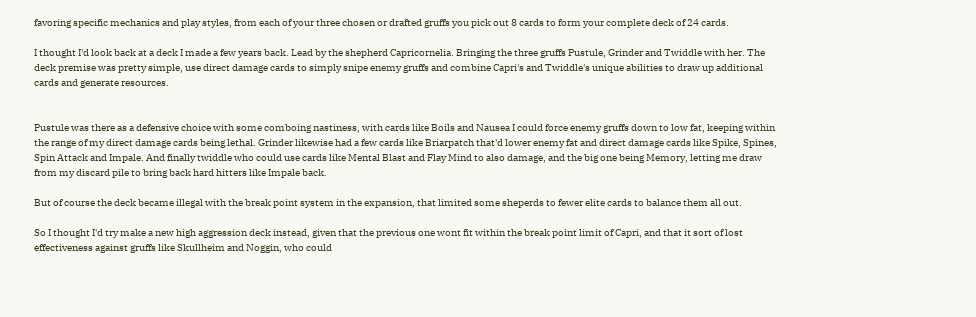favoring specific mechanics and play styles, from each of your three chosen or drafted gruffs you pick out 8 cards to form your complete deck of 24 cards.

I thought I'd look back at a deck I made a few years back. Lead by the shepherd Capricornelia. Bringing the three gruffs Pustule, Grinder and Twiddle with her. The deck premise was pretty simple, use direct damage cards to simply snipe enemy gruffs and combine Capri's and Twiddle's unique abilities to draw up additional cards and generate resources.


Pustule was there as a defensive choice with some comboing nastiness, with cards like Boils and Nausea I could force enemy gruffs down to low fat, keeping within the range of my direct damage cards being lethal. Grinder likewise had a few cards like Briarpatch that'd lower enemy fat and direct damage cards like Spike, Spines, Spin Attack and Impale. And finally twiddle who could use cards like Mental Blast and Flay Mind to also damage, and the big one being Memory, letting me draw from my discard pile to bring back hard hitters like Impale back.

But of course the deck became illegal with the break point system in the expansion, that limited some sheperds to fewer elite cards to balance them all out.

So I thought I'd try make a new high aggression deck instead, given that the previous one wont fit within the break point limit of Capri, and that it sort of lost effectiveness against gruffs like Skullheim and Noggin, who could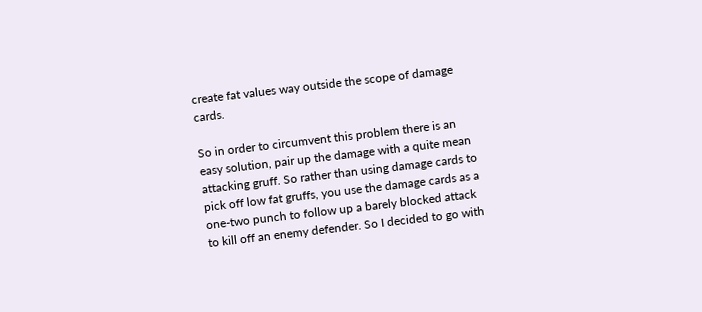create fat values way outside the scope of damage cards.

So in order to circumvent this problem there is an easy solution, pair up the damage with a quite mean attacking gruff. So rather than using damage cards to pick off low fat gruffs, you use the damage cards as a one-two punch to follow up a barely blocked attack to kill off an enemy defender. So I decided to go with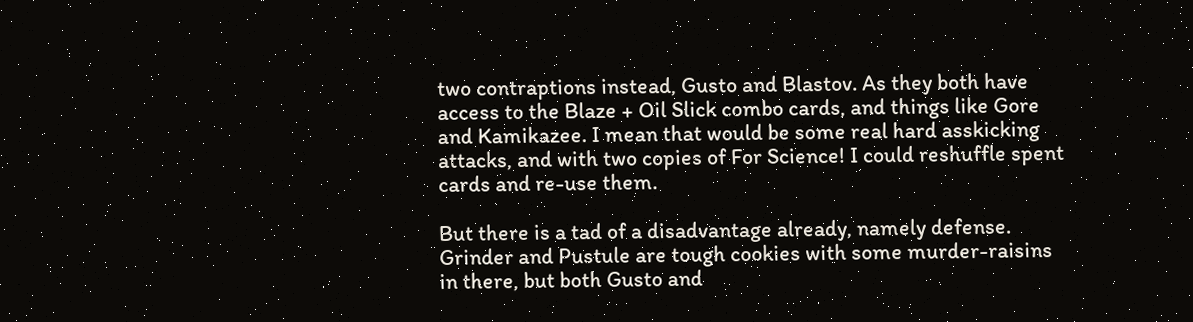two contraptions instead, Gusto and Blastov. As they both have access to the Blaze + Oil Slick combo cards, and things like Gore and Kamikazee. I mean that would be some real hard asskicking attacks, and with two copies of For Science! I could reshuffle spent cards and re-use them.

But there is a tad of a disadvantage already, namely defense. Grinder and Pustule are tough cookies with some murder-raisins in there, but both Gusto and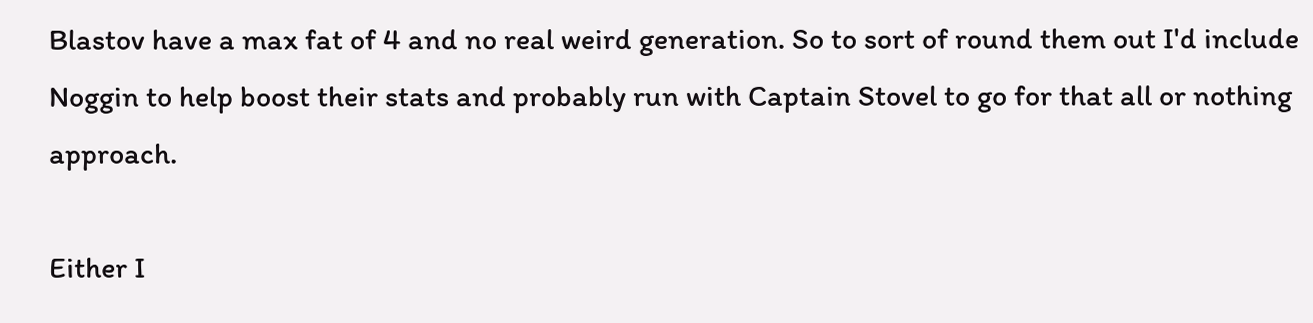Blastov have a max fat of 4 and no real weird generation. So to sort of round them out I'd include Noggin to help boost their stats and probably run with Captain Stovel to go for that all or nothing approach.

Either I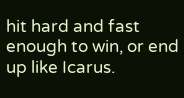hit hard and fast enough to win, or end up like Icarus.